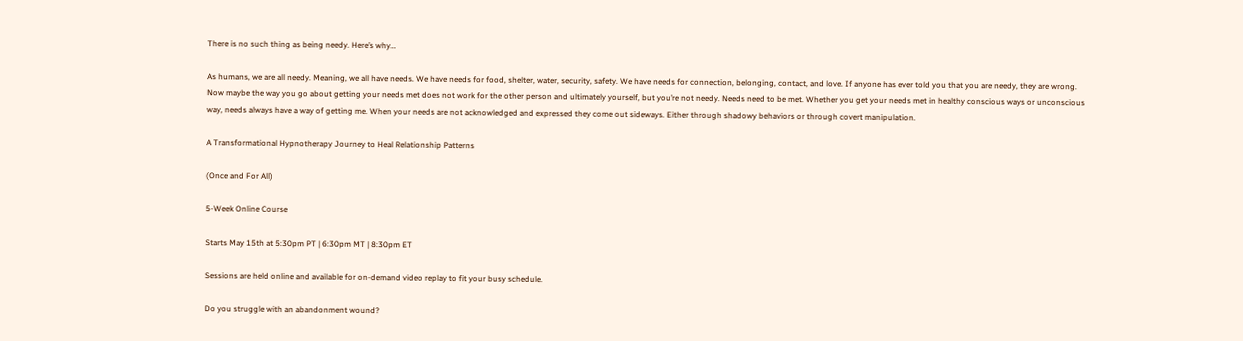There is no such thing as being needy. Here’s why…

As humans, we are all needy. Meaning, we all have needs. We have needs for food, shelter, water, security, safety. We have needs for connection, belonging, contact, and love. If anyone has ever told you that you are needy, they are wrong. Now maybe the way you go about getting your needs met does not work for the other person and ultimately yourself, but you’re not needy. Needs need to be met. Whether you get your needs met in healthy conscious ways or unconscious way, needs always have a way of getting me. When your needs are not acknowledged and expressed they come out sideways. Either through shadowy behaviors or through covert manipulation.

A Transformational Hypnotherapy Journey to Heal Relationship Patterns

(Once and For All)

5-Week Online Course

Starts May 15th at 5:30pm PT | 6:30pm MT | 8:30pm ET

Sessions are held online and available for on-demand video replay to fit your busy schedule.

Do you struggle with an abandonment wound?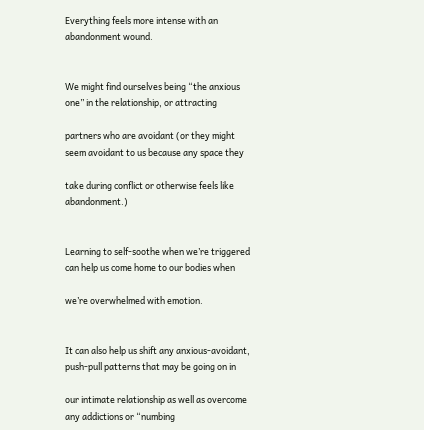Everything feels more intense with an abandonment wound.


We might find ourselves being “the anxious one” in the relationship, or attracting

partners who are avoidant (or they might seem avoidant to us because any space they

take during conflict or otherwise feels like abandonment.)


Learning to self-soothe when we’re triggered can help us come home to our bodies when

we’re overwhelmed with emotion.


It can also help us shift any anxious-avoidant, push-pull patterns that may be going on in

our intimate relationship as well as overcome any addictions or “numbing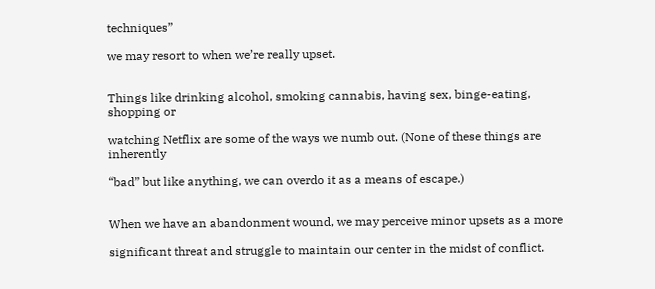techniques”

we may resort to when we’re really upset.


Things like drinking alcohol, smoking cannabis, having sex, binge-eating, shopping or

watching Netflix are some of the ways we numb out. (None of these things are inherently

“bad” but like anything, we can overdo it as a means of escape.)


When we have an abandonment wound, we may perceive minor upsets as a more

significant threat and struggle to maintain our center in the midst of conflict.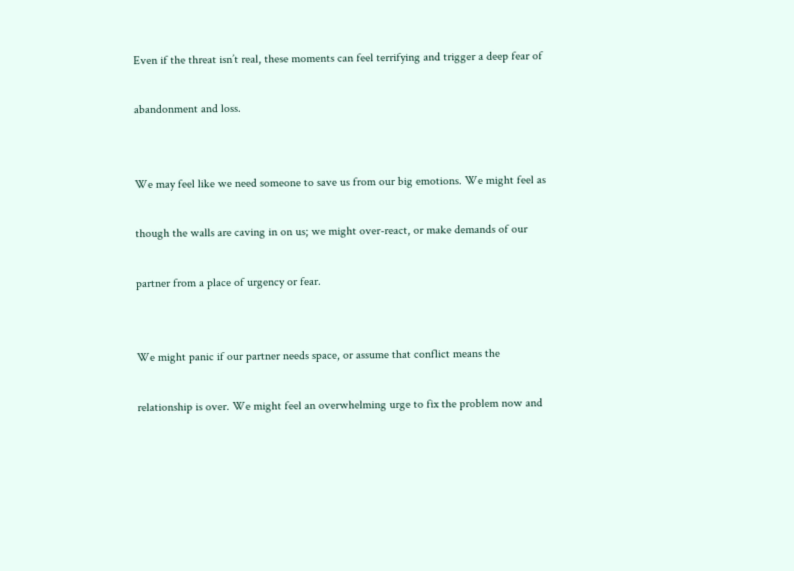Even if the threat isn’t real, these moments can feel terrifying and trigger a deep fear of

abandonment and loss.


We may feel like we need someone to save us from our big emotions. We might feel as

though the walls are caving in on us; we might over-react, or make demands of our

partner from a place of urgency or fear.


We might panic if our partner needs space, or assume that conflict means the

relationship is over. We might feel an overwhelming urge to fix the problem now and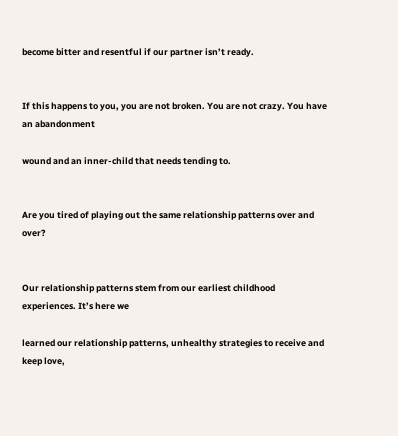become bitter and resentful if our partner isn’t ready.


If this happens to you, you are not broken. You are not crazy. You have an abandonment

wound and an inner-child that needs tending to.


Are you tired of playing out the same relationship patterns over and over?


Our relationship patterns stem from our earliest childhood experiences. It’s here we

learned our relationship patterns, unhealthy strategies to receive and keep love,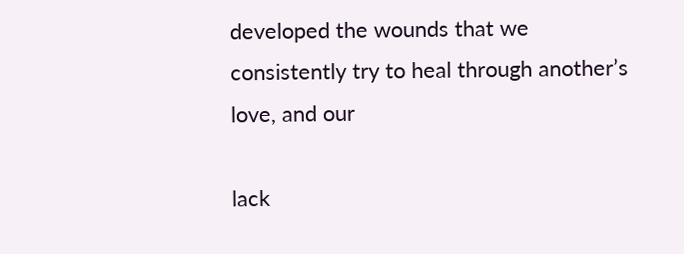developed the wounds that we consistently try to heal through another’s love, and our

lack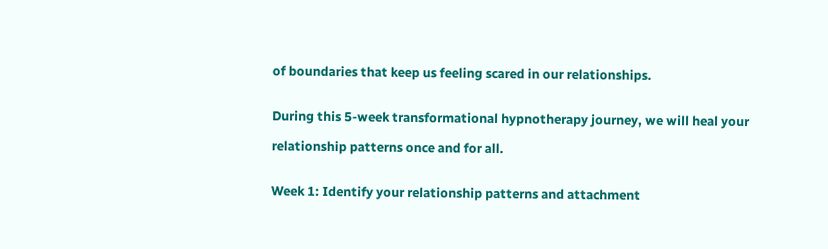of boundaries that keep us feeling scared in our relationships.


During this 5-week transformational hypnotherapy journey, we will heal your

relationship patterns once and for all.


Week 1: Identify your relationship patterns and attachment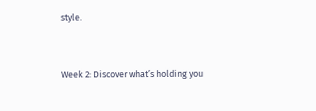style.


Week 2: Discover what’s holding you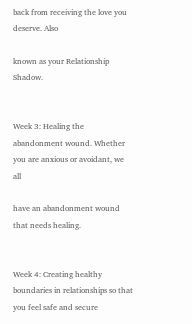back from receiving the love you deserve. Also

known as your Relationship Shadow.


Week 3: Healing the abandonment wound. Whether you are anxious or avoidant, we all

have an abandonment wound that needs healing.


Week 4: Creating healthy boundaries in relationships so that you feel safe and secure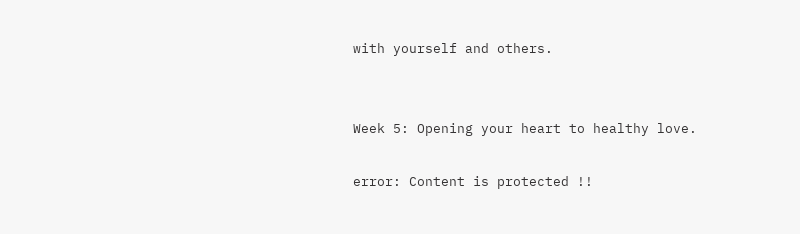with yourself and others.


Week 5: Opening your heart to healthy love.

error: Content is protected !!